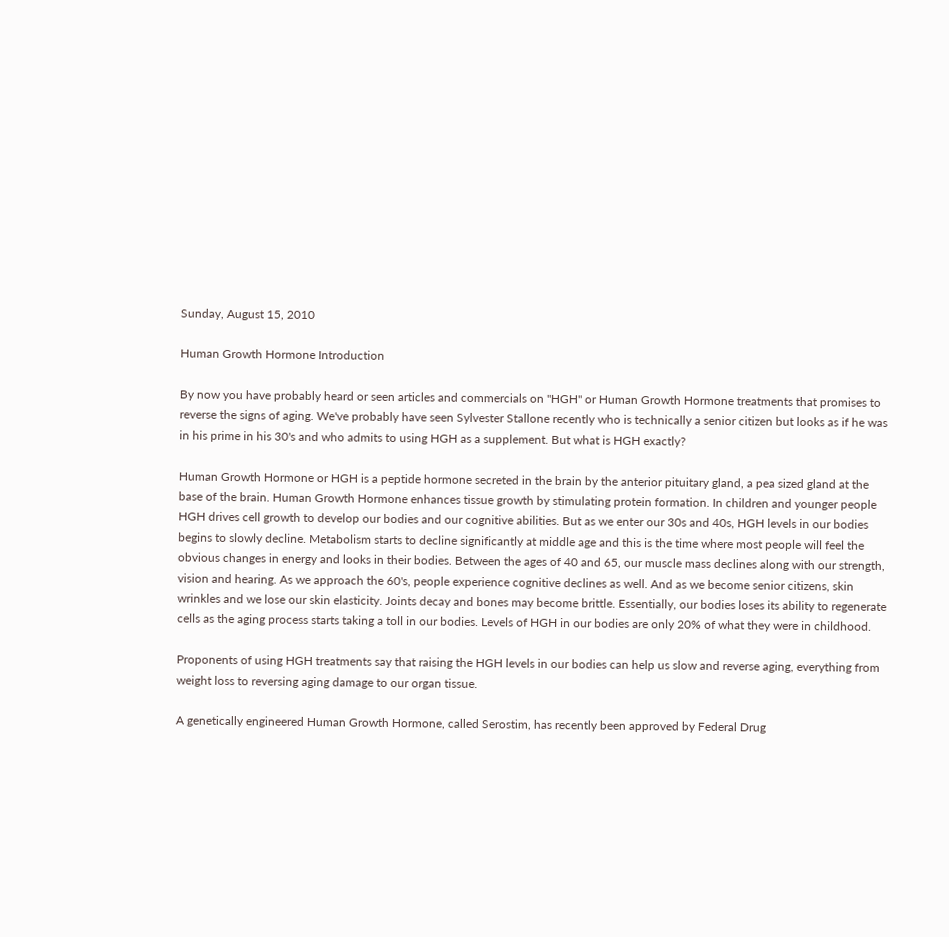Sunday, August 15, 2010

Human Growth Hormone Introduction

By now you have probably heard or seen articles and commercials on "HGH" or Human Growth Hormone treatments that promises to reverse the signs of aging. We've probably have seen Sylvester Stallone recently who is technically a senior citizen but looks as if he was in his prime in his 30's and who admits to using HGH as a supplement. But what is HGH exactly?

Human Growth Hormone or HGH is a peptide hormone secreted in the brain by the anterior pituitary gland, a pea sized gland at the base of the brain. Human Growth Hormone enhances tissue growth by stimulating protein formation. In children and younger people HGH drives cell growth to develop our bodies and our cognitive abilities. But as we enter our 30s and 40s, HGH levels in our bodies begins to slowly decline. Metabolism starts to decline significantly at middle age and this is the time where most people will feel the obvious changes in energy and looks in their bodies. Between the ages of 40 and 65, our muscle mass declines along with our strength, vision and hearing. As we approach the 60's, people experience cognitive declines as well. And as we become senior citizens, skin wrinkles and we lose our skin elasticity. Joints decay and bones may become brittle. Essentially, our bodies loses its ability to regenerate cells as the aging process starts taking a toll in our bodies. Levels of HGH in our bodies are only 20% of what they were in childhood.

Proponents of using HGH treatments say that raising the HGH levels in our bodies can help us slow and reverse aging, everything from weight loss to reversing aging damage to our organ tissue.

A genetically engineered Human Growth Hormone, called Serostim, has recently been approved by Federal Drug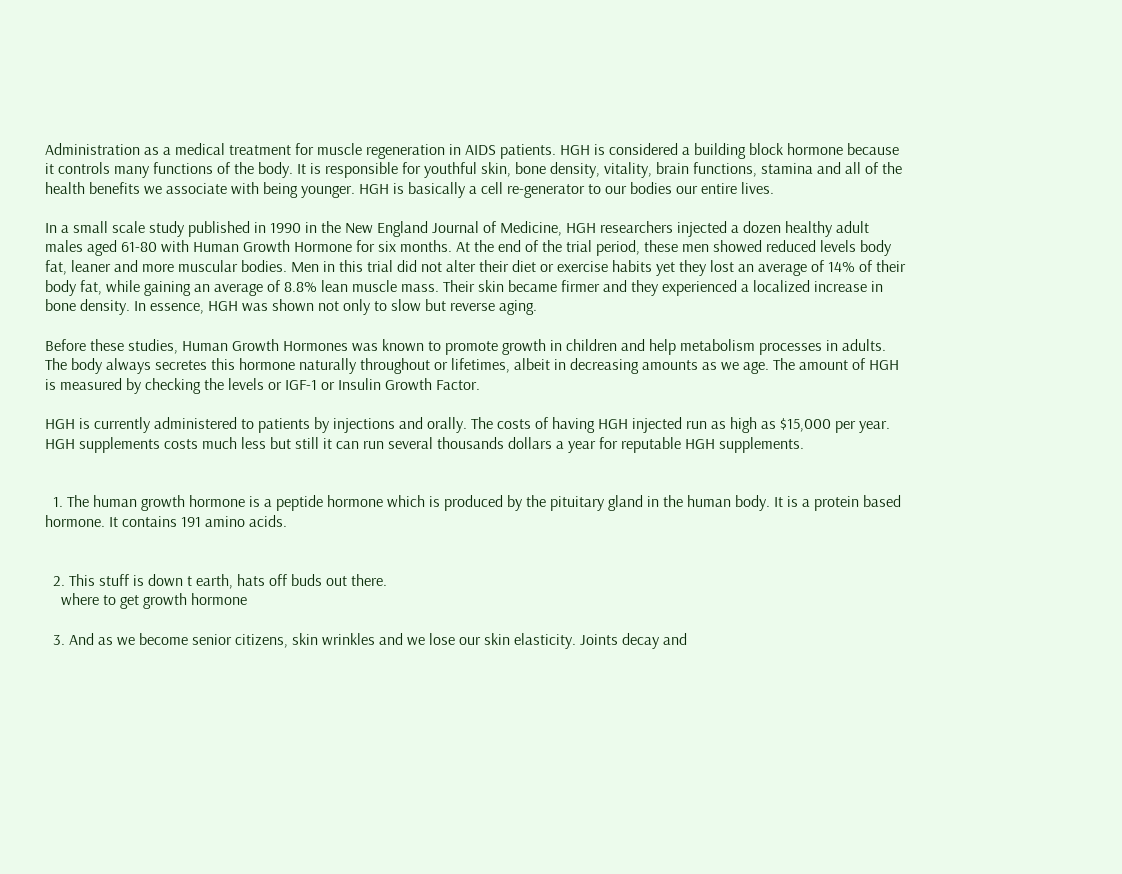Administration as a medical treatment for muscle regeneration in AIDS patients. HGH is considered a building block hormone because it controls many functions of the body. It is responsible for youthful skin, bone density, vitality, brain functions, stamina and all of the health benefits we associate with being younger. HGH is basically a cell re-generator to our bodies our entire lives.

In a small scale study published in 1990 in the New England Journal of Medicine, HGH researchers injected a dozen healthy adult males aged 61-80 with Human Growth Hormone for six months. At the end of the trial period, these men showed reduced levels body fat, leaner and more muscular bodies. Men in this trial did not alter their diet or exercise habits yet they lost an average of 14% of their body fat, while gaining an average of 8.8% lean muscle mass. Their skin became firmer and they experienced a localized increase in bone density. In essence, HGH was shown not only to slow but reverse aging.

Before these studies, Human Growth Hormones was known to promote growth in children and help metabolism processes in adults. The body always secretes this hormone naturally throughout or lifetimes, albeit in decreasing amounts as we age. The amount of HGH is measured by checking the levels or IGF-1 or Insulin Growth Factor.

HGH is currently administered to patients by injections and orally. The costs of having HGH injected run as high as $15,000 per year. HGH supplements costs much less but still it can run several thousands dollars a year for reputable HGH supplements.


  1. The human growth hormone is a peptide hormone which is produced by the pituitary gland in the human body. It is a protein based hormone. It contains 191 amino acids.


  2. This stuff is down t earth, hats off buds out there.
    where to get growth hormone

  3. And as we become senior citizens, skin wrinkles and we lose our skin elasticity. Joints decay and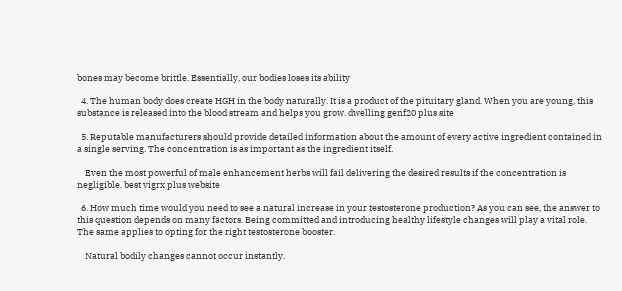bones may become brittle. Essentially, our bodies loses its ability

  4. The human body does create HGH in the body naturally. It is a product of the pituitary gland. When you are young, this substance is released into the blood stream and helps you grow. dwelling genf20 plus site

  5. Reputable manufacturers should provide detailed information about the amount of every active ingredient contained in a single serving. The concentration is as important as the ingredient itself.

    Even the most powerful of male enhancement herbs will fail delivering the desired results if the concentration is negligible. best vigrx plus website

  6. How much time would you need to see a natural increase in your testosterone production? As you can see, the answer to this question depends on many factors. Being committed and introducing healthy lifestyle changes will play a vital role. The same applies to opting for the right testosterone booster.

    Natural bodily changes cannot occur instantly.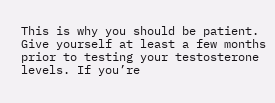This is why you should be patient. Give yourself at least a few months prior to testing your testosterone levels. If you’re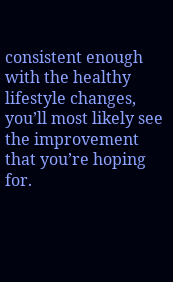consistent enough with the healthy lifestyle changes, you’ll most likely see the improvement that you’re hoping for.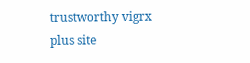trustworthy vigrx plus site